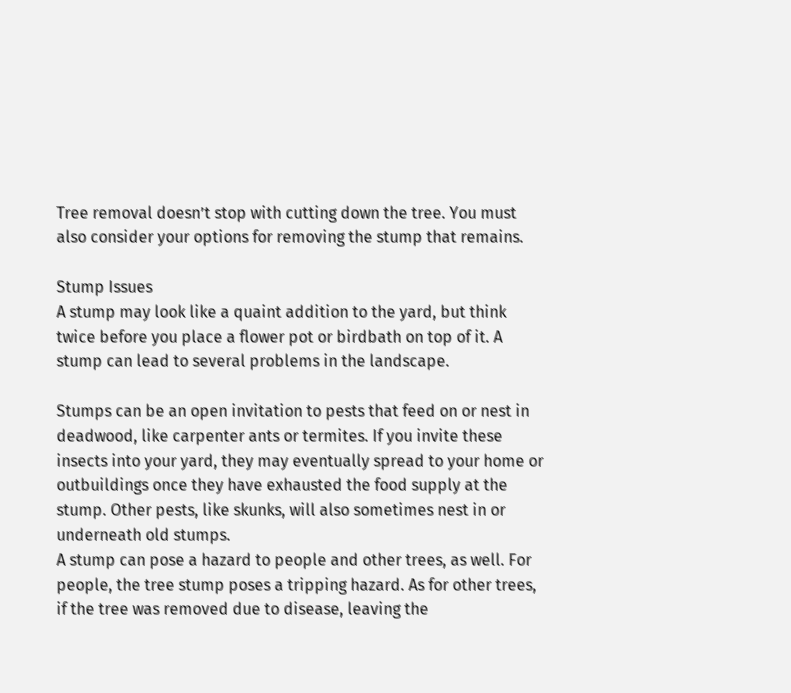Tree removal doesn’t stop with cutting down the tree. You must also consider your options for removing the stump that remains.

Stump Issues
A stump may look like a quaint addition to the yard, but think twice before you place a flower pot or birdbath on top of it. A stump can lead to several problems in the landscape.

Stumps can be an open invitation to pests that feed on or nest in deadwood, like carpenter ants or termites. If you invite these insects into your yard, they may eventually spread to your home or outbuildings once they have exhausted the food supply at the stump. Other pests, like skunks, will also sometimes nest in or underneath old stumps.
A stump can pose a hazard to people and other trees, as well. For people, the tree stump poses a tripping hazard. As for other trees, if the tree was removed due to disease, leaving the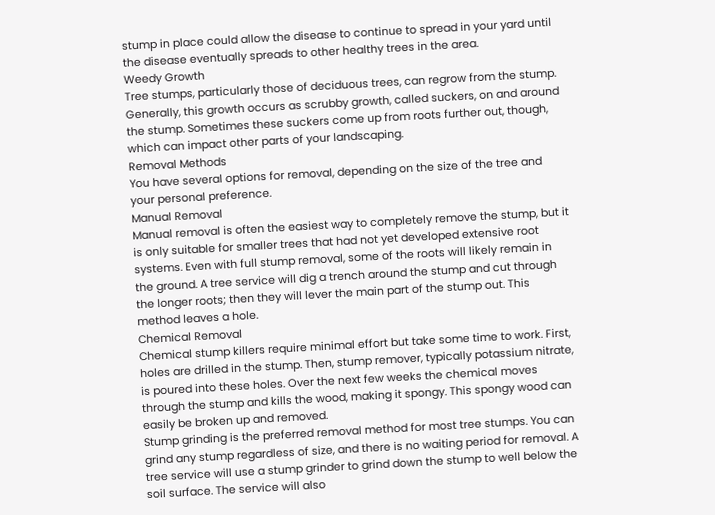stump in place could allow the disease to continue to spread in your yard until the disease eventually spreads to other healthy trees in the area.
Weedy Growth
Tree stumps, particularly those of deciduous trees, can regrow from the stump. Generally, this growth occurs as scrubby growth, called suckers, on and around the stump. Sometimes these suckers come up from roots further out, though, which can impact other parts of your landscaping.
Removal Methods
You have several options for removal, depending on the size of the tree and your personal preference.
Manual Removal
Manual removal is often the easiest way to completely remove the stump, but it is only suitable for smaller trees that had not yet developed extensive root systems. Even with full stump removal, some of the roots will likely remain in the ground. A tree service will dig a trench around the stump and cut through the longer roots; then they will lever the main part of the stump out. This method leaves a hole.
Chemical Removal
Chemical stump killers require minimal effort but take some time to work. First, holes are drilled in the stump. Then, stump remover, typically potassium nitrate, is poured into these holes. Over the next few weeks the chemical moves through the stump and kills the wood, making it spongy. This spongy wood can easily be broken up and removed.
Stump grinding is the preferred removal method for most tree stumps. You can grind any stump regardless of size, and there is no waiting period for removal. A tree service will use a stump grinder to grind down the stump to well below the soil surface. The service will also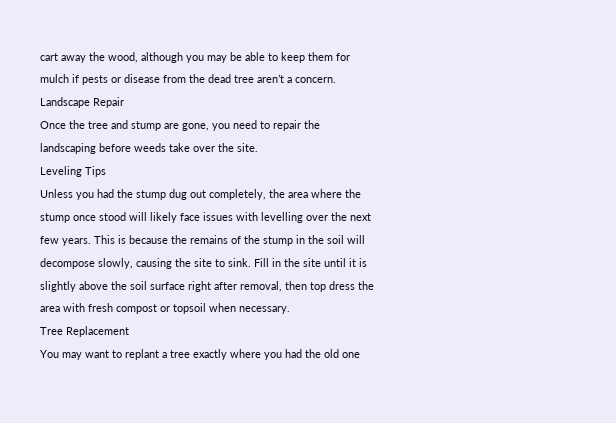cart away the wood, although you may be able to keep them for mulch if pests or disease from the dead tree aren’t a concern.
Landscape Repair
Once the tree and stump are gone, you need to repair the landscaping before weeds take over the site.
Leveling Tips
Unless you had the stump dug out completely, the area where the stump once stood will likely face issues with levelling over the next few years. This is because the remains of the stump in the soil will decompose slowly, causing the site to sink. Fill in the site until it is slightly above the soil surface right after removal, then top dress the area with fresh compost or topsoil when necessary.
Tree Replacement
You may want to replant a tree exactly where you had the old one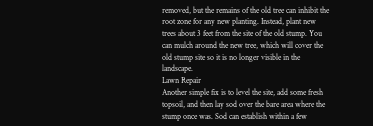removed, but the remains of the old tree can inhibit the root zone for any new planting. Instead, plant new trees about 3 feet from the site of the old stump. You can mulch around the new tree, which will cover the old stump site so it is no longer visible in the landscape.
Lawn Repair
Another simple fix is to level the site, add some fresh topsoil, and then lay sod over the bare area where the stump once was. Sod can establish within a few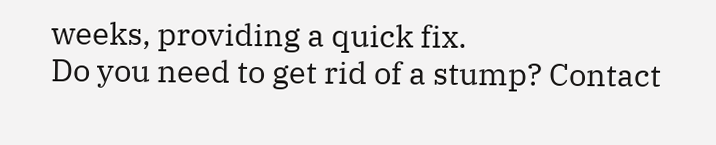weeks, providing a quick fix.
Do you need to get rid of a stump? Contact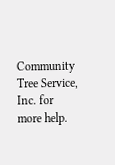Community Tree Service, Inc. for more help.